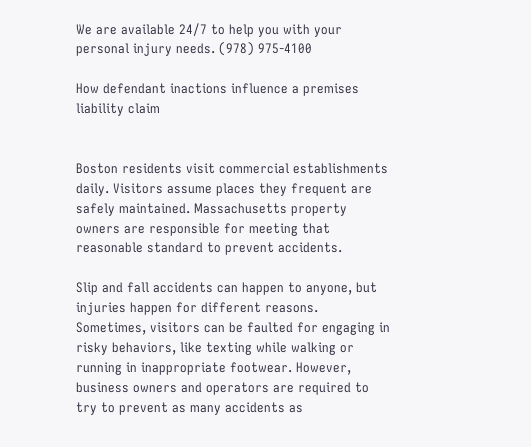We are available 24/7 to help you with your personal injury needs. (978) 975-4100

How defendant inactions influence a premises liability claim


Boston residents visit commercial establishments daily. Visitors assume places they frequent are safely maintained. Massachusetts property owners are responsible for meeting that reasonable standard to prevent accidents.

Slip and fall accidents can happen to anyone, but injuries happen for different reasons. Sometimes, visitors can be faulted for engaging in risky behaviors, like texting while walking or running in inappropriate footwear. However, business owners and operators are required to try to prevent as many accidents as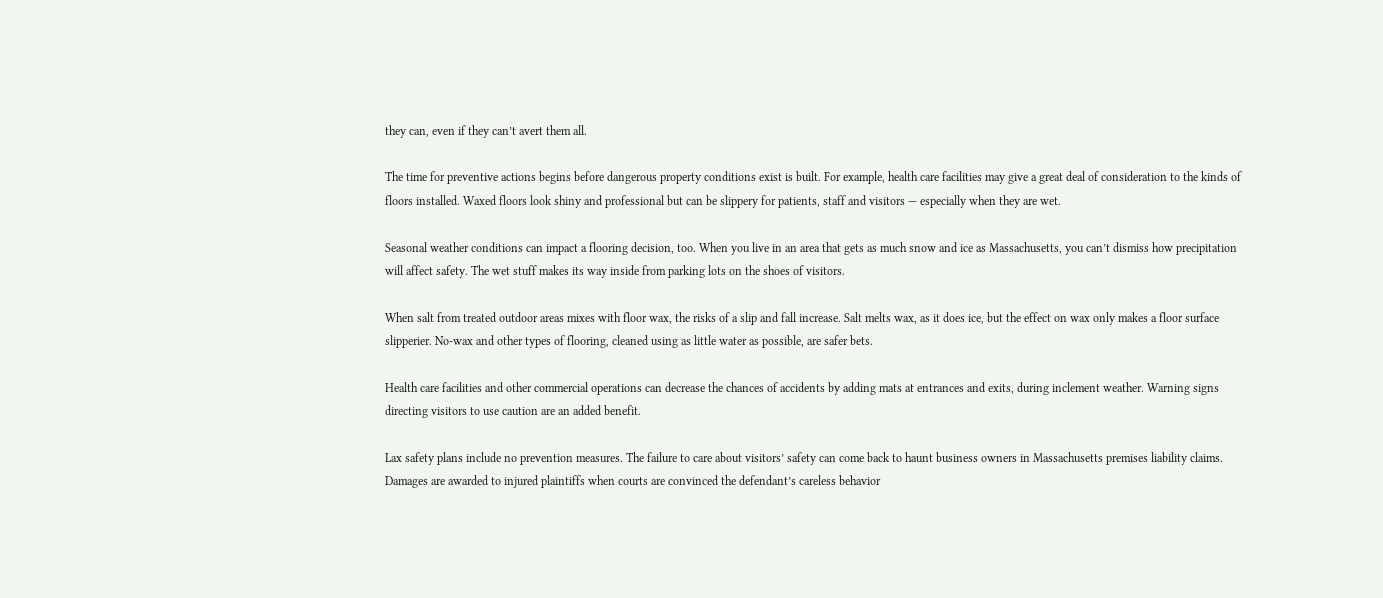they can, even if they can’t avert them all.

The time for preventive actions begins before dangerous property conditions exist is built. For example, health care facilities may give a great deal of consideration to the kinds of floors installed. Waxed floors look shiny and professional but can be slippery for patients, staff and visitors — especially when they are wet.

Seasonal weather conditions can impact a flooring decision, too. When you live in an area that gets as much snow and ice as Massachusetts, you can’t dismiss how precipitation will affect safety. The wet stuff makes its way inside from parking lots on the shoes of visitors.

When salt from treated outdoor areas mixes with floor wax, the risks of a slip and fall increase. Salt melts wax, as it does ice, but the effect on wax only makes a floor surface slipperier. No-wax and other types of flooring, cleaned using as little water as possible, are safer bets.

Health care facilities and other commercial operations can decrease the chances of accidents by adding mats at entrances and exits, during inclement weather. Warning signs directing visitors to use caution are an added benefit.

Lax safety plans include no prevention measures. The failure to care about visitors’ safety can come back to haunt business owners in Massachusetts premises liability claims. Damages are awarded to injured plaintiffs when courts are convinced the defendant’s careless behavior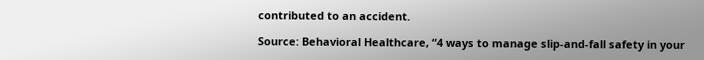contributed to an accident.

Source: Behavioral Healthcare, “4 ways to manage slip-and-fall safety in your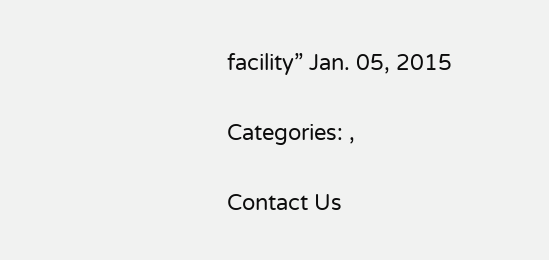facility” Jan. 05, 2015

Categories: ,

Contact Us